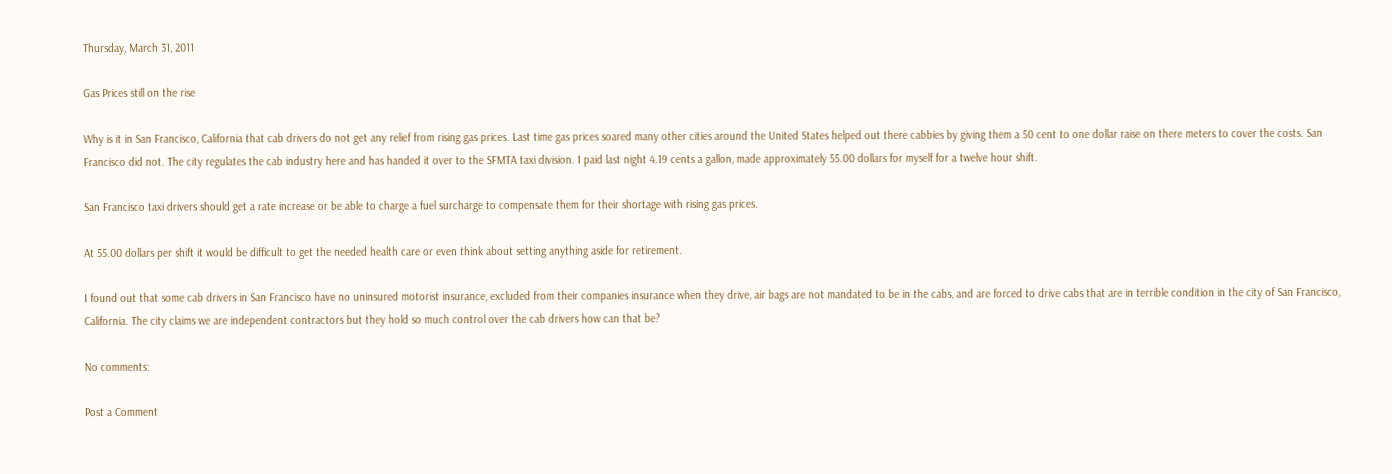Thursday, March 31, 2011

Gas Prices still on the rise

Why is it in San Francisco, California that cab drivers do not get any relief from rising gas prices. Last time gas prices soared many other cities around the United States helped out there cabbies by giving them a 50 cent to one dollar raise on there meters to cover the costs. San Francisco did not. The city regulates the cab industry here and has handed it over to the SFMTA taxi division. I paid last night 4.19 cents a gallon, made approximately 55.00 dollars for myself for a twelve hour shift.

San Francisco taxi drivers should get a rate increase or be able to charge a fuel surcharge to compensate them for their shortage with rising gas prices.

At 55.00 dollars per shift it would be difficult to get the needed health care or even think about setting anything aside for retirement.

I found out that some cab drivers in San Francisco have no uninsured motorist insurance, excluded from their companies insurance when they drive, air bags are not mandated to be in the cabs, and are forced to drive cabs that are in terrible condition in the city of San Francisco, California. The city claims we are independent contractors but they hold so much control over the cab drivers how can that be?

No comments:

Post a Comment